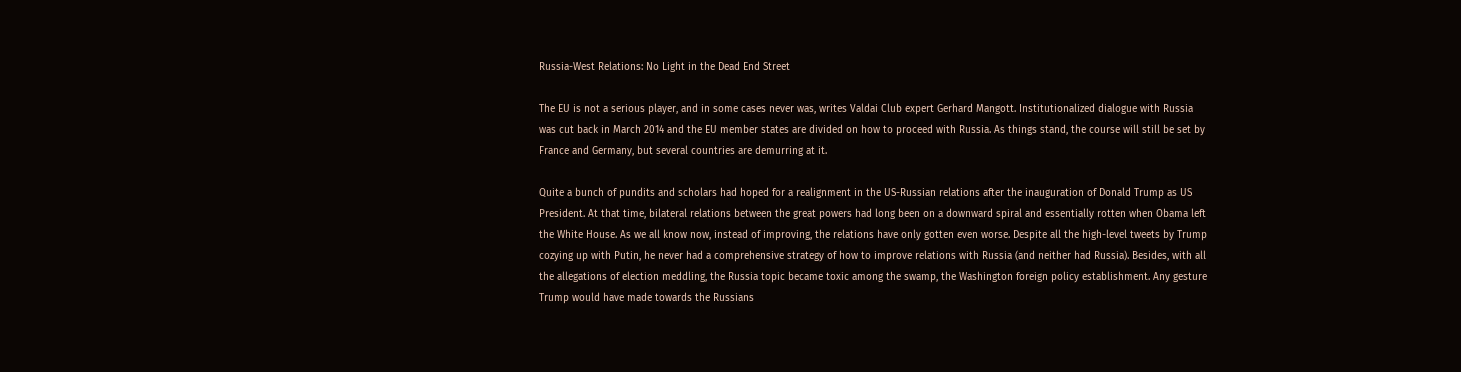Russia-West Relations: No Light in the Dead End Street

The EU is not a serious player, and in some cases never was, writes Valdai Club expert Gerhard Mangott. Institutionalized dialogue with Russia was cut back in March 2014 and the EU member states are divided on how to proceed with Russia. As things stand, the course will still be set by France and Germany, but several countries are demurring at it.

Quite a bunch of pundits and scholars had hoped for a realignment in the US-Russian relations after the inauguration of Donald Trump as US President. At that time, bilateral relations between the great powers had long been on a downward spiral and essentially rotten when Obama left the White House. As we all know now, instead of improving, the relations have only gotten even worse. Despite all the high-level tweets by Trump cozying up with Putin, he never had a comprehensive strategy of how to improve relations with Russia (and neither had Russia). Besides, with all the allegations of election meddling, the Russia topic became toxic among the swamp, the Washington foreign policy establishment. Any gesture Trump would have made towards the Russians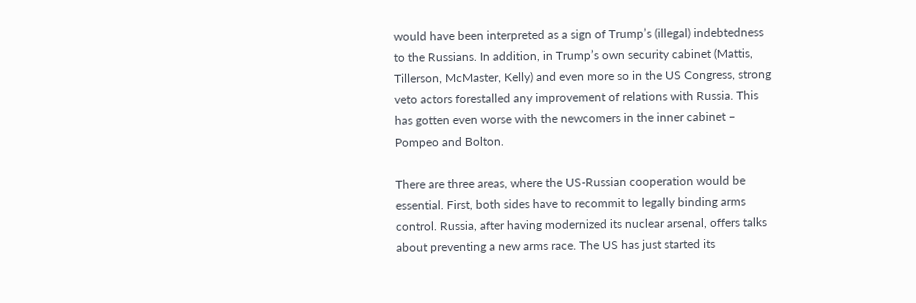would have been interpreted as a sign of Trump’s (illegal) indebtedness to the Russians. In addition, in Trump’s own security cabinet (Mattis, Tillerson, McMaster, Kelly) and even more so in the US Congress, strong veto actors forestalled any improvement of relations with Russia. This has gotten even worse with the newcomers in the inner cabinet – Pompeo and Bolton.

There are three areas, where the US-Russian cooperation would be essential. First, both sides have to recommit to legally binding arms control. Russia, after having modernized its nuclear arsenal, offers talks about preventing a new arms race. The US has just started its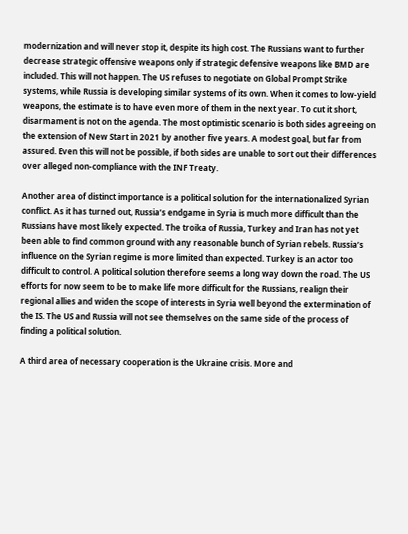modernization and will never stop it, despite its high cost. The Russians want to further decrease strategic offensive weapons only if strategic defensive weapons like BMD are included. This will not happen. The US refuses to negotiate on Global Prompt Strike systems, while Russia is developing similar systems of its own. When it comes to low-yield weapons, the estimate is to have even more of them in the next year. To cut it short, disarmament is not on the agenda. The most optimistic scenario is both sides agreeing on the extension of New Start in 2021 by another five years. A modest goal, but far from assured. Even this will not be possible, if both sides are unable to sort out their differences over alleged non-compliance with the INF Treaty.

Another area of distinct importance is a political solution for the internationalized Syrian conflict. As it has turned out, Russia’s endgame in Syria is much more difficult than the Russians have most likely expected. The troika of Russia, Turkey and Iran has not yet been able to find common ground with any reasonable bunch of Syrian rebels. Russia’s influence on the Syrian regime is more limited than expected. Turkey is an actor too difficult to control. A political solution therefore seems a long way down the road. The US efforts for now seem to be to make life more difficult for the Russians, realign their regional allies and widen the scope of interests in Syria well beyond the extermination of the IS. The US and Russia will not see themselves on the same side of the process of finding a political solution.

A third area of necessary cooperation is the Ukraine crisis. More and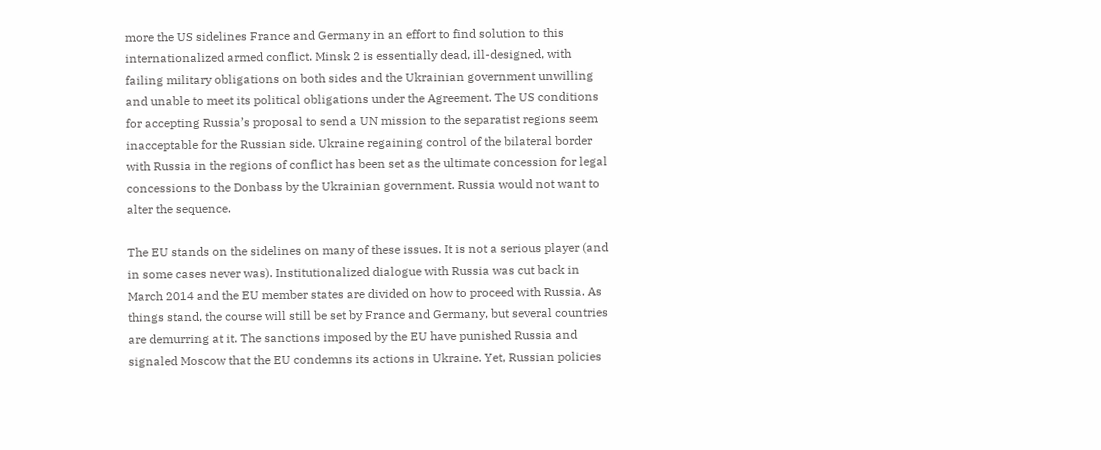more the US sidelines France and Germany in an effort to find solution to this internationalized armed conflict. Minsk 2 is essentially dead, ill-designed, with failing military obligations on both sides and the Ukrainian government unwilling and unable to meet its political obligations under the Agreement. The US conditions for accepting Russia’s proposal to send a UN mission to the separatist regions seem inacceptable for the Russian side. Ukraine regaining control of the bilateral border with Russia in the regions of conflict has been set as the ultimate concession for legal concessions to the Donbass by the Ukrainian government. Russia would not want to alter the sequence.

The EU stands on the sidelines on many of these issues. It is not a serious player (and in some cases never was). Institutionalized dialogue with Russia was cut back in March 2014 and the EU member states are divided on how to proceed with Russia. As things stand, the course will still be set by France and Germany, but several countries are demurring at it. The sanctions imposed by the EU have punished Russia and signaled Moscow that the EU condemns its actions in Ukraine. Yet, Russian policies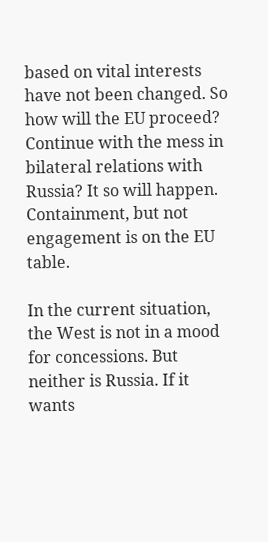based on vital interests have not been changed. So how will the EU proceed? Continue with the mess in bilateral relations with Russia? It so will happen. Containment, but not engagement is on the EU table.

In the current situation, the West is not in a mood for concessions. But neither is Russia. If it wants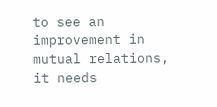to see an improvement in mutual relations, it needs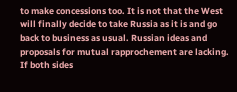to make concessions too. It is not that the West will finally decide to take Russia as it is and go back to business as usual. Russian ideas and proposals for mutual rapprochement are lacking. If both sides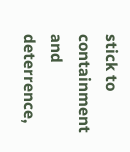stick to containment and deterrence,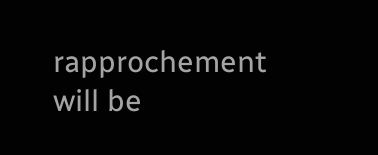rapprochement will be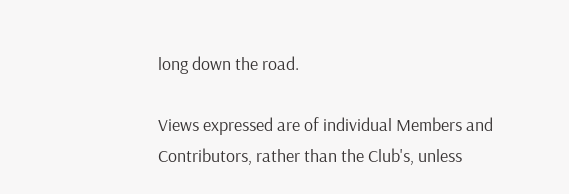long down the road.

Views expressed are of individual Members and Contributors, rather than the Club's, unless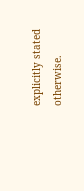explicitly stated otherwise.